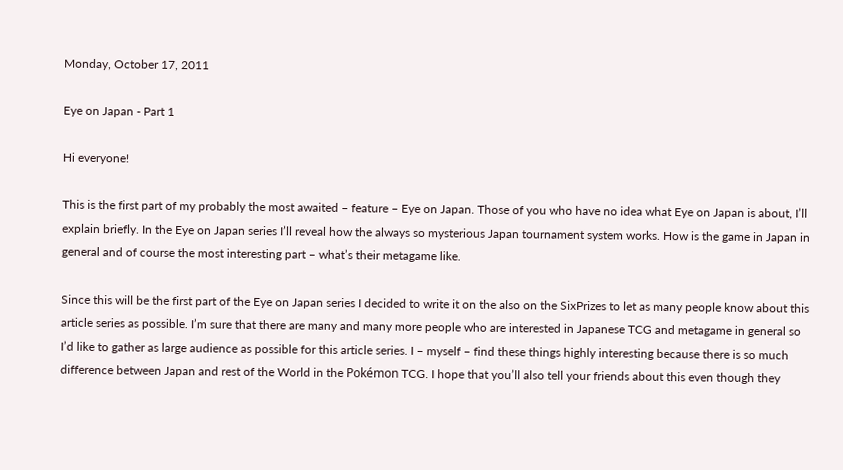Monday, October 17, 2011

Eye on Japan - Part 1

Hi everyone!

This is the first part of my probably the most awaited – feature – Eye on Japan. Those of you who have no idea what Eye on Japan is about, I’ll explain briefly. In the Eye on Japan series I’ll reveal how the always so mysterious Japan tournament system works. How is the game in Japan in general and of course the most interesting part – what’s their metagame like.

Since this will be the first part of the Eye on Japan series I decided to write it on the also on the SixPrizes to let as many people know about this article series as possible. I’m sure that there are many and many more people who are interested in Japanese TCG and metagame in general so I’d like to gather as large audience as possible for this article series. I – myself – find these things highly interesting because there is so much difference between Japan and rest of the World in the Pokémon TCG. I hope that you’ll also tell your friends about this even though they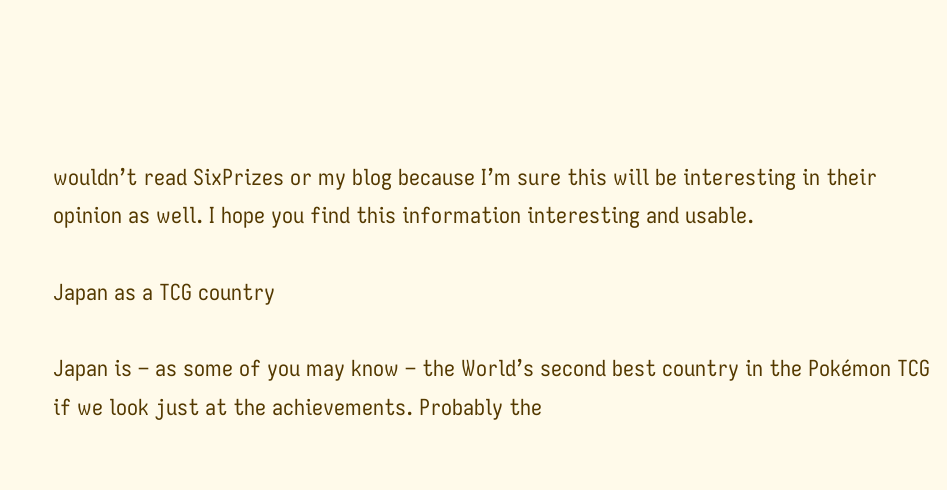wouldn’t read SixPrizes or my blog because I’m sure this will be interesting in their opinion as well. I hope you find this information interesting and usable.

Japan as a TCG country

Japan is – as some of you may know – the World’s second best country in the Pokémon TCG if we look just at the achievements. Probably the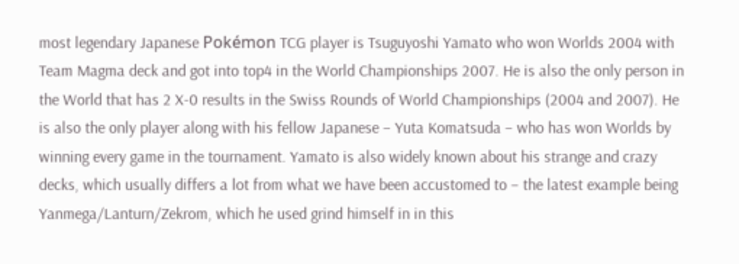most legendary Japanese Pokémon TCG player is Tsuguyoshi Yamato who won Worlds 2004 with Team Magma deck and got into top4 in the World Championships 2007. He is also the only person in the World that has 2 X-0 results in the Swiss Rounds of World Championships (2004 and 2007). He is also the only player along with his fellow Japanese – Yuta Komatsuda – who has won Worlds by winning every game in the tournament. Yamato is also widely known about his strange and crazy decks, which usually differs a lot from what we have been accustomed to – the latest example being Yanmega/Lanturn/Zekrom, which he used grind himself in in this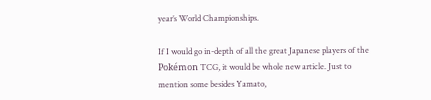year’s World Championships.

If I would go in-depth of all the great Japanese players of the Pokémon TCG, it would be whole new article. Just to mention some besides Yamato,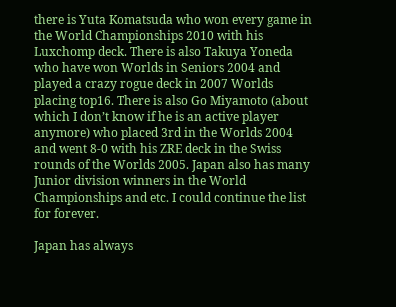there is Yuta Komatsuda who won every game in the World Championships 2010 with his Luxchomp deck. There is also Takuya Yoneda who have won Worlds in Seniors 2004 and played a crazy rogue deck in 2007 Worlds placing top16. There is also Go Miyamoto (about which I don’t know if he is an active player anymore) who placed 3rd in the Worlds 2004 and went 8-0 with his ZRE deck in the Swiss rounds of the Worlds 2005. Japan also has many Junior division winners in the World Championships and etc. I could continue the list for forever.

Japan has always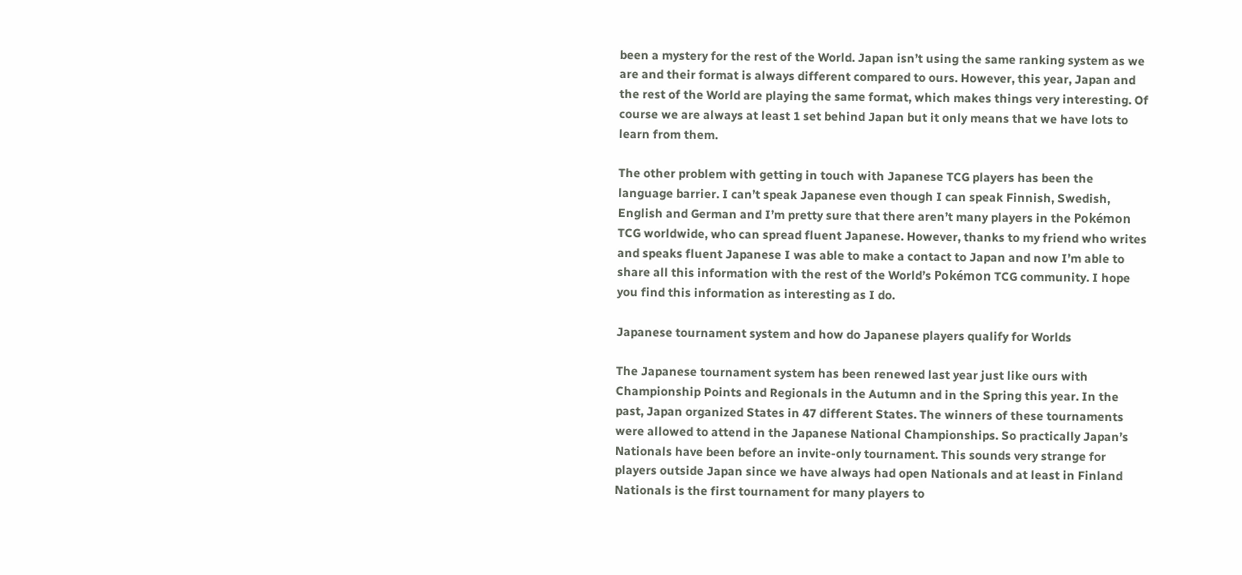been a mystery for the rest of the World. Japan isn’t using the same ranking system as we are and their format is always different compared to ours. However, this year, Japan and the rest of the World are playing the same format, which makes things very interesting. Of course we are always at least 1 set behind Japan but it only means that we have lots to learn from them.

The other problem with getting in touch with Japanese TCG players has been the language barrier. I can’t speak Japanese even though I can speak Finnish, Swedish, English and German and I’m pretty sure that there aren’t many players in the Pokémon TCG worldwide, who can spread fluent Japanese. However, thanks to my friend who writes and speaks fluent Japanese I was able to make a contact to Japan and now I’m able to share all this information with the rest of the World’s Pokémon TCG community. I hope you find this information as interesting as I do.

Japanese tournament system and how do Japanese players qualify for Worlds

The Japanese tournament system has been renewed last year just like ours with Championship Points and Regionals in the Autumn and in the Spring this year. In the past, Japan organized States in 47 different States. The winners of these tournaments were allowed to attend in the Japanese National Championships. So practically Japan’s Nationals have been before an invite-only tournament. This sounds very strange for players outside Japan since we have always had open Nationals and at least in Finland Nationals is the first tournament for many players to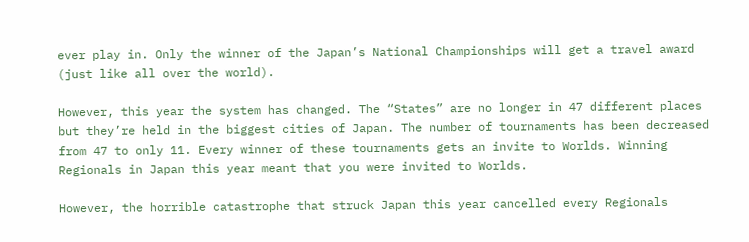ever play in. Only the winner of the Japan’s National Championships will get a travel award (just like all over the world).

However, this year the system has changed. The “States” are no longer in 47 different places but they’re held in the biggest cities of Japan. The number of tournaments has been decreased from 47 to only 11. Every winner of these tournaments gets an invite to Worlds. Winning Regionals in Japan this year meant that you were invited to Worlds.

However, the horrible catastrophe that struck Japan this year cancelled every Regionals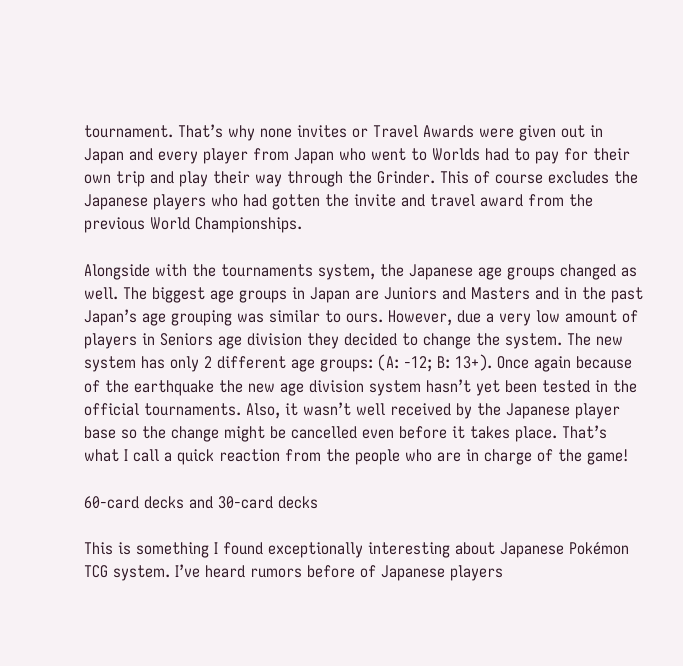tournament. That’s why none invites or Travel Awards were given out in Japan and every player from Japan who went to Worlds had to pay for their own trip and play their way through the Grinder. This of course excludes the Japanese players who had gotten the invite and travel award from the previous World Championships.

Alongside with the tournaments system, the Japanese age groups changed as well. The biggest age groups in Japan are Juniors and Masters and in the past Japan’s age grouping was similar to ours. However, due a very low amount of players in Seniors age division they decided to change the system. The new system has only 2 different age groups: (A: -12; B: 13+). Once again because of the earthquake the new age division system hasn’t yet been tested in the official tournaments. Also, it wasn’t well received by the Japanese player base so the change might be cancelled even before it takes place. That’s what I call a quick reaction from the people who are in charge of the game!

60-card decks and 30-card decks

This is something I found exceptionally interesting about Japanese Pokémon TCG system. I’ve heard rumors before of Japanese players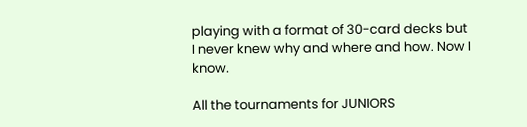playing with a format of 30-card decks but I never knew why and where and how. Now I know.

All the tournaments for JUNIORS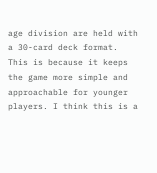age division are held with a 30-card deck format. This is because it keeps the game more simple and approachable for younger players. I think this is a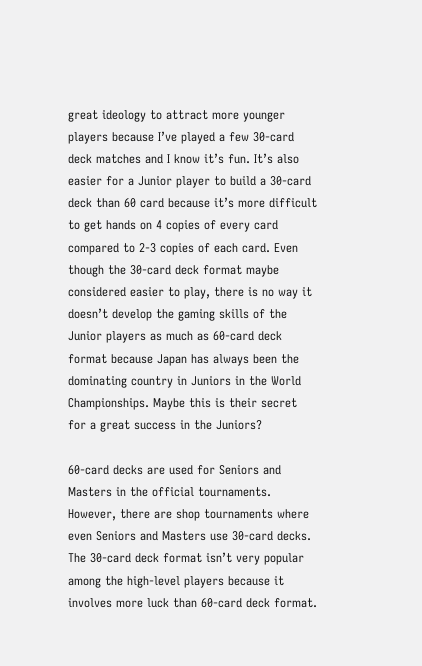great ideology to attract more younger players because I’ve played a few 30-card deck matches and I know it’s fun. It’s also easier for a Junior player to build a 30-card deck than 60 card because it’s more difficult to get hands on 4 copies of every card compared to 2-3 copies of each card. Even though the 30-card deck format maybe considered easier to play, there is no way it doesn’t develop the gaming skills of the Junior players as much as 60-card deck format because Japan has always been the dominating country in Juniors in the World Championships. Maybe this is their secret for a great success in the Juniors?

60-card decks are used for Seniors and Masters in the official tournaments. However, there are shop tournaments where even Seniors and Masters use 30-card decks. The 30-card deck format isn’t very popular among the high-level players because it involves more luck than 60-card deck format.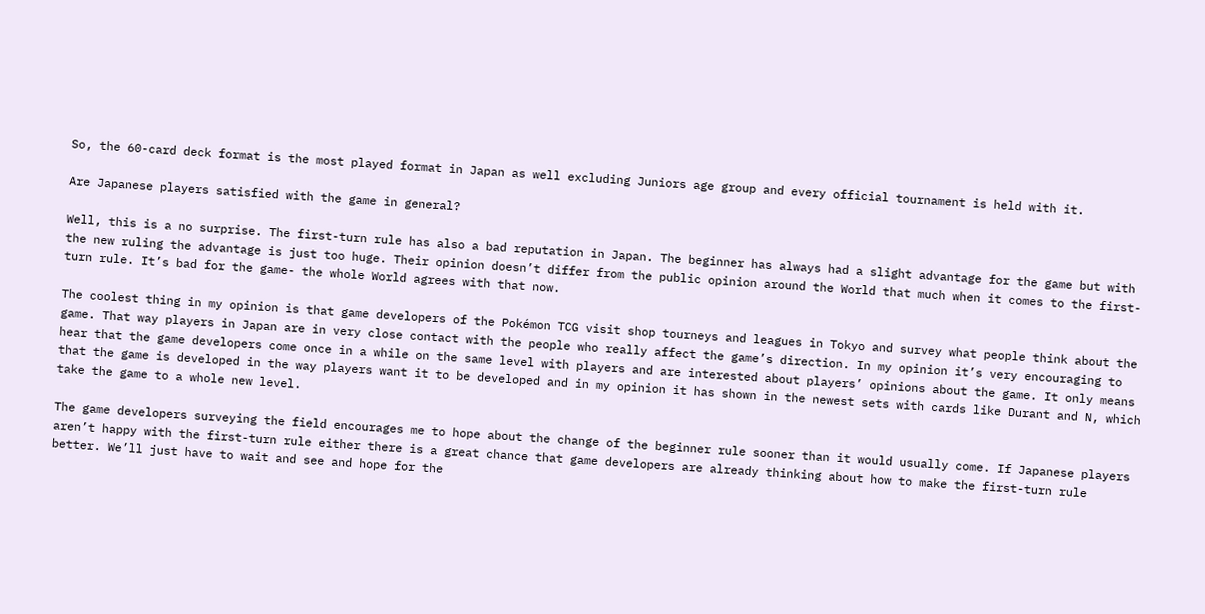So, the 60-card deck format is the most played format in Japan as well excluding Juniors age group and every official tournament is held with it.

Are Japanese players satisfied with the game in general?

Well, this is a no surprise. The first-turn rule has also a bad reputation in Japan. The beginner has always had a slight advantage for the game but with the new ruling the advantage is just too huge. Their opinion doesn’t differ from the public opinion around the World that much when it comes to the first-turn rule. It’s bad for the game- the whole World agrees with that now.

The coolest thing in my opinion is that game developers of the Pokémon TCG visit shop tourneys and leagues in Tokyo and survey what people think about the game. That way players in Japan are in very close contact with the people who really affect the game’s direction. In my opinion it’s very encouraging to hear that the game developers come once in a while on the same level with players and are interested about players’ opinions about the game. It only means that the game is developed in the way players want it to be developed and in my opinion it has shown in the newest sets with cards like Durant and N, which take the game to a whole new level.

The game developers surveying the field encourages me to hope about the change of the beginner rule sooner than it would usually come. If Japanese players aren’t happy with the first-turn rule either there is a great chance that game developers are already thinking about how to make the first-turn rule better. We’ll just have to wait and see and hope for the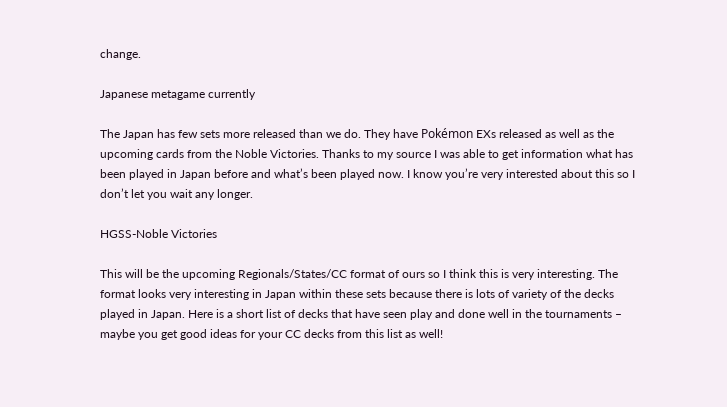change.

Japanese metagame currently

The Japan has few sets more released than we do. They have Pokémon EXs released as well as the upcoming cards from the Noble Victories. Thanks to my source I was able to get information what has been played in Japan before and what’s been played now. I know you’re very interested about this so I don’t let you wait any longer.

HGSS-Noble Victories

This will be the upcoming Regionals/States/CC format of ours so I think this is very interesting. The format looks very interesting in Japan within these sets because there is lots of variety of the decks played in Japan. Here is a short list of decks that have seen play and done well in the tournaments – maybe you get good ideas for your CC decks from this list as well!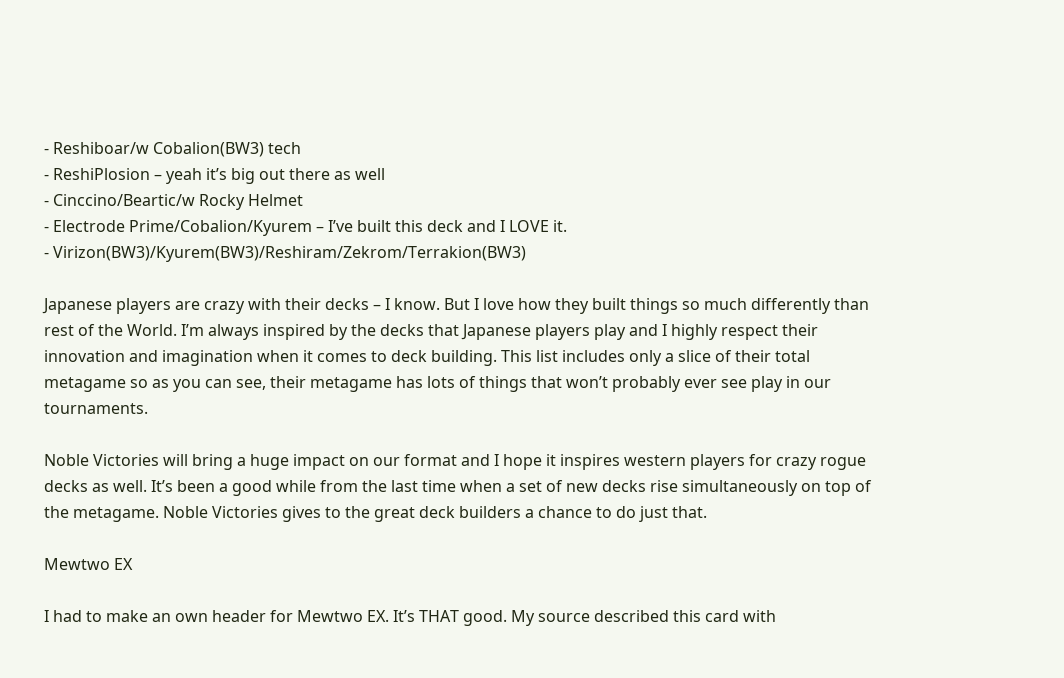- Reshiboar/w Cobalion(BW3) tech
- ReshiPlosion – yeah it’s big out there as well
- Cinccino/Beartic/w Rocky Helmet
- Electrode Prime/Cobalion/Kyurem – I’ve built this deck and I LOVE it.
- Virizon(BW3)/Kyurem(BW3)/Reshiram/Zekrom/Terrakion(BW3)

Japanese players are crazy with their decks – I know. But I love how they built things so much differently than rest of the World. I’m always inspired by the decks that Japanese players play and I highly respect their innovation and imagination when it comes to deck building. This list includes only a slice of their total metagame so as you can see, their metagame has lots of things that won’t probably ever see play in our tournaments.

Noble Victories will bring a huge impact on our format and I hope it inspires western players for crazy rogue decks as well. It’s been a good while from the last time when a set of new decks rise simultaneously on top of the metagame. Noble Victories gives to the great deck builders a chance to do just that.

Mewtwo EX

I had to make an own header for Mewtwo EX. It’s THAT good. My source described this card with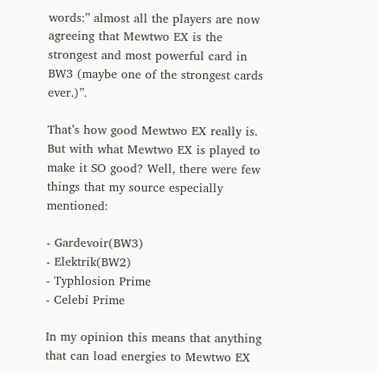words:” almost all the players are now agreeing that Mewtwo EX is the strongest and most powerful card in BW3 (maybe one of the strongest cards ever.)”.

That’s how good Mewtwo EX really is. But with what Mewtwo EX is played to make it SO good? Well, there were few things that my source especially mentioned:

- Gardevoir(BW3)
- Elektrik(BW2)
- Typhlosion Prime
- Celebi Prime

In my opinion this means that anything that can load energies to Mewtwo EX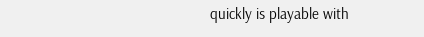quickly is playable with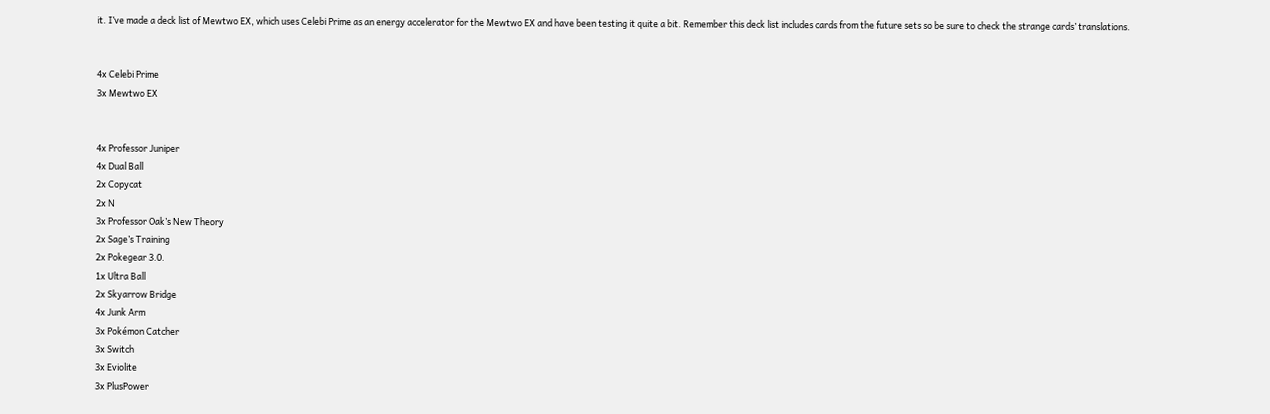it. I’ve made a deck list of Mewtwo EX, which uses Celebi Prime as an energy accelerator for the Mewtwo EX and have been testing it quite a bit. Remember this deck list includes cards from the future sets so be sure to check the strange cards’ translations.


4x Celebi Prime
3x Mewtwo EX


4x Professor Juniper
4x Dual Ball
2x Copycat
2x N
3x Professor Oak’s New Theory
2x Sage’s Training
2x Pokegear 3.0.
1x Ultra Ball
2x Skyarrow Bridge
4x Junk Arm
3x Pokémon Catcher
3x Switch
3x Eviolite
3x PlusPower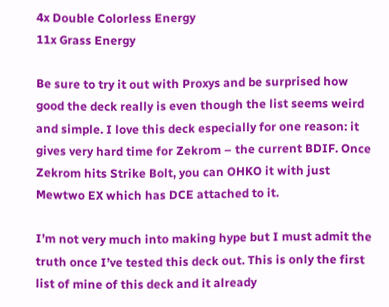4x Double Colorless Energy
11x Grass Energy

Be sure to try it out with Proxys and be surprised how good the deck really is even though the list seems weird and simple. I love this deck especially for one reason: it gives very hard time for Zekrom – the current BDIF. Once Zekrom hits Strike Bolt, you can OHKO it with just Mewtwo EX which has DCE attached to it.

I’m not very much into making hype but I must admit the truth once I’ve tested this deck out. This is only the first list of mine of this deck and it already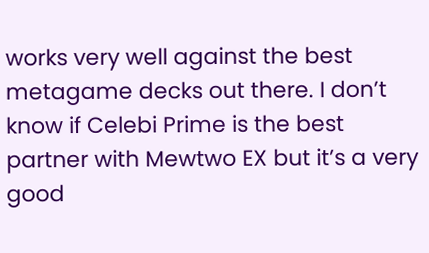works very well against the best metagame decks out there. I don’t know if Celebi Prime is the best partner with Mewtwo EX but it’s a very good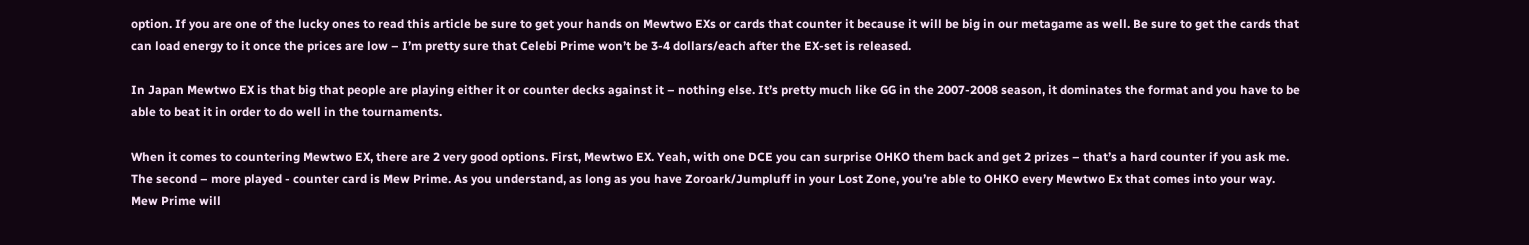option. If you are one of the lucky ones to read this article be sure to get your hands on Mewtwo EXs or cards that counter it because it will be big in our metagame as well. Be sure to get the cards that can load energy to it once the prices are low – I’m pretty sure that Celebi Prime won’t be 3-4 dollars/each after the EX-set is released.

In Japan Mewtwo EX is that big that people are playing either it or counter decks against it – nothing else. It’s pretty much like GG in the 2007-2008 season, it dominates the format and you have to be able to beat it in order to do well in the tournaments.

When it comes to countering Mewtwo EX, there are 2 very good options. First, Mewtwo EX. Yeah, with one DCE you can surprise OHKO them back and get 2 prizes – that’s a hard counter if you ask me. The second – more played - counter card is Mew Prime. As you understand, as long as you have Zoroark/Jumpluff in your Lost Zone, you’re able to OHKO every Mewtwo Ex that comes into your way. Mew Prime will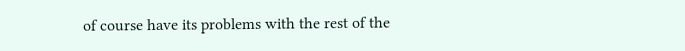of course have its problems with the rest of the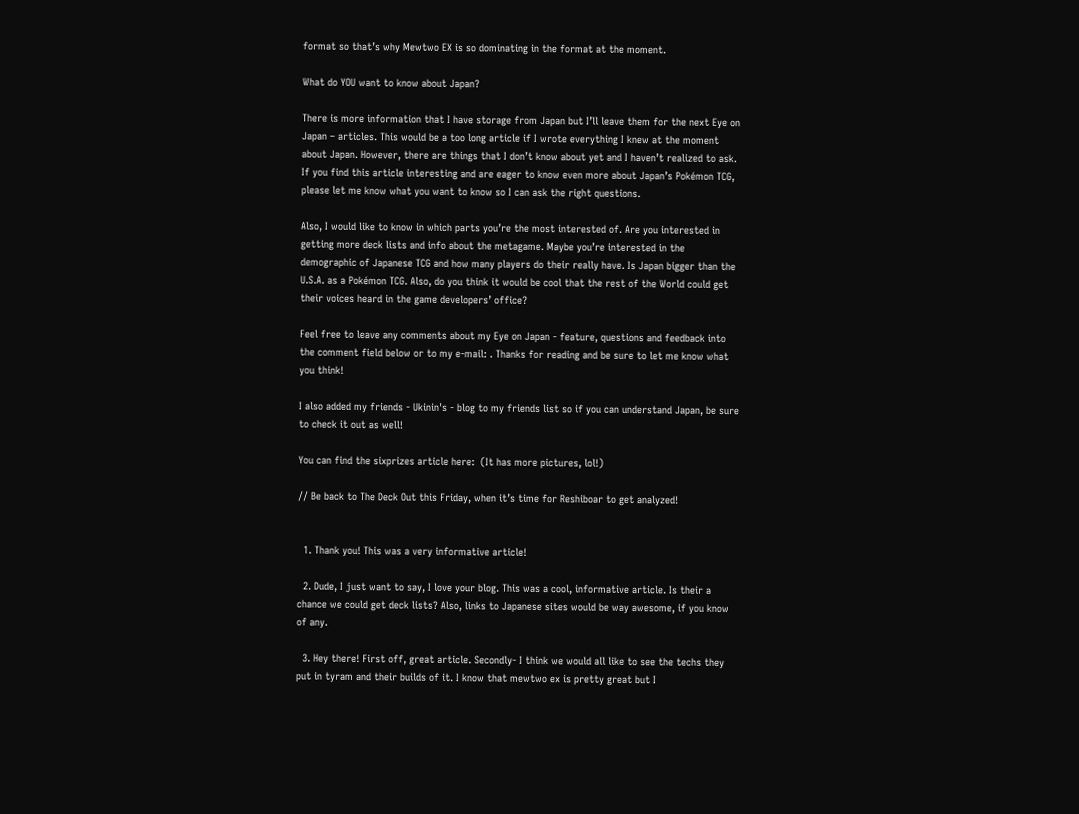format so that’s why Mewtwo EX is so dominating in the format at the moment.

What do YOU want to know about Japan?

There is more information that I have storage from Japan but I’ll leave them for the next Eye on Japan – articles. This would be a too long article if I wrote everything I knew at the moment about Japan. However, there are things that I don’t know about yet and I haven’t realized to ask. If you find this article interesting and are eager to know even more about Japan’s Pokémon TCG, please let me know what you want to know so I can ask the right questions.

Also, I would like to know in which parts you’re the most interested of. Are you interested in getting more deck lists and info about the metagame. Maybe you’re interested in the demographic of Japanese TCG and how many players do their really have. Is Japan bigger than the U.S.A. as a Pokémon TCG. Also, do you think it would be cool that the rest of the World could get their voices heard in the game developers’ office?

Feel free to leave any comments about my Eye on Japan - feature, questions and feedback into the comment field below or to my e-mail: . Thanks for reading and be sure to let me know what you think!

I also added my friends - Ukinin's - blog to my friends list so if you can understand Japan, be sure to check it out as well!

You can find the sixprizes article here:  (It has more pictures, lol!)

// Be back to The Deck Out this Friday, when it’s time for Reshiboar to get analyzed!


  1. Thank you! This was a very informative article!

  2. Dude, I just want to say, I love your blog. This was a cool, informative article. Is their a chance we could get deck lists? Also, links to Japanese sites would be way awesome, if you know of any.

  3. Hey there! First off, great article. Secondly- I think we would all like to see the techs they put in tyram and their builds of it. I know that mewtwo ex is pretty great but I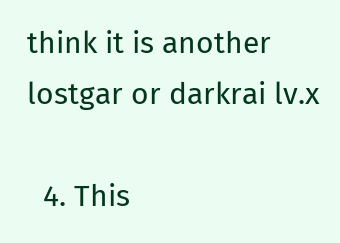think it is another lostgar or darkrai lv.x

  4. This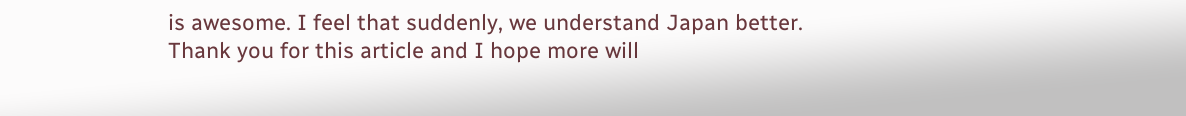is awesome. I feel that suddenly, we understand Japan better. Thank you for this article and I hope more will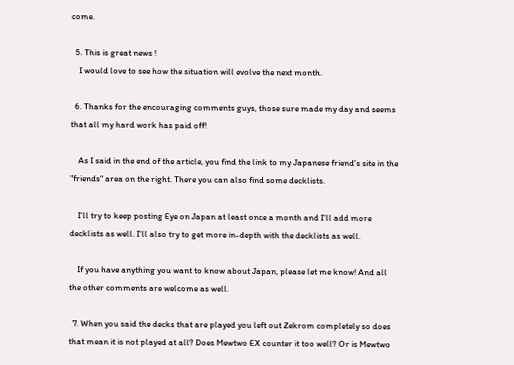come.

  5. This is great news !
    I would love to see how the situation will evolve the next month.

  6. Thanks for the encouraging comments guys, those sure made my day and seems that all my hard work has paid off!

    As I said in the end of the article, you find the link to my Japanese friend's site in the "friends" area on the right. There you can also find some decklists.

    I'll try to keep posting Eye on Japan at least once a month and I'll add more decklists as well. I'll also try to get more in-depth with the decklists as well.

    If you have anything you want to know about Japan, please let me know! And all the other comments are welcome as well.

  7. When you said the decks that are played you left out Zekrom completely so does that mean it is not played at all? Does Mewtwo EX counter it too well? Or is Mewtwo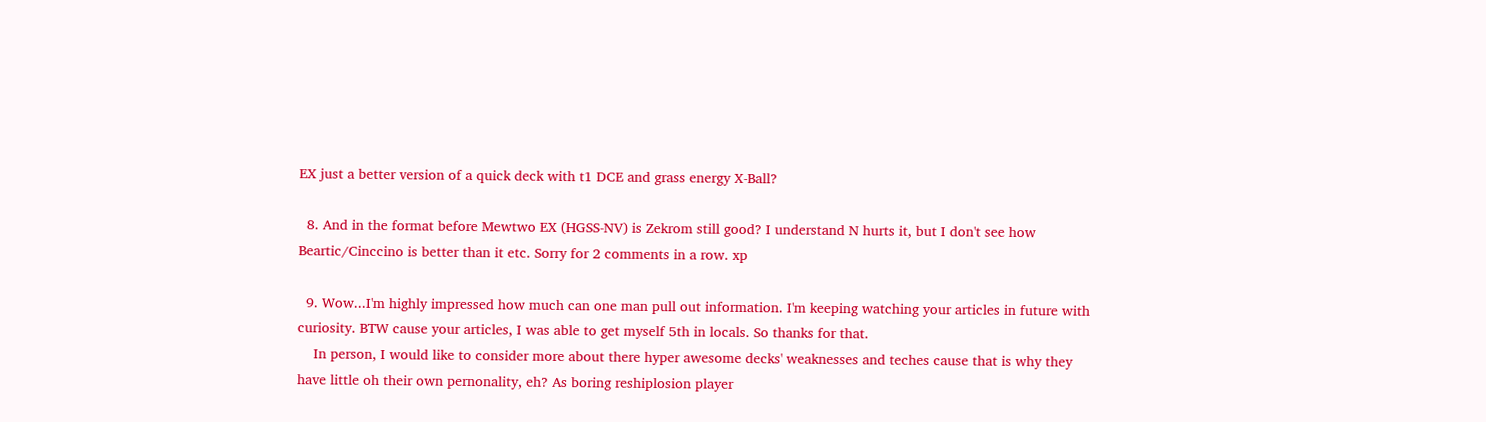EX just a better version of a quick deck with t1 DCE and grass energy X-Ball?

  8. And in the format before Mewtwo EX (HGSS-NV) is Zekrom still good? I understand N hurts it, but I don't see how Beartic/Cinccino is better than it etc. Sorry for 2 comments in a row. xp

  9. Wow...I'm highly impressed how much can one man pull out information. I'm keeping watching your articles in future with curiosity. BTW cause your articles, I was able to get myself 5th in locals. So thanks for that.
    In person, I would like to consider more about there hyper awesome decks' weaknesses and teches cause that is why they have little oh their own pernonality, eh? As boring reshiplosion player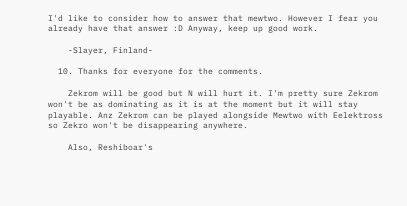I'd like to consider how to answer that mewtwo. However I fear you already have that answer :D Anyway, keep up good work.

    -Slayer, Finland-

  10. Thanks for everyone for the comments.

    Zekrom will be good but N will hurt it. I'm pretty sure Zekrom won't be as dominating as it is at the moment but it will stay playable. Anz Zekrom can be played alongside Mewtwo with Eelektross so Zekro won't be disappearing anywhere.

    Also, Reshiboar's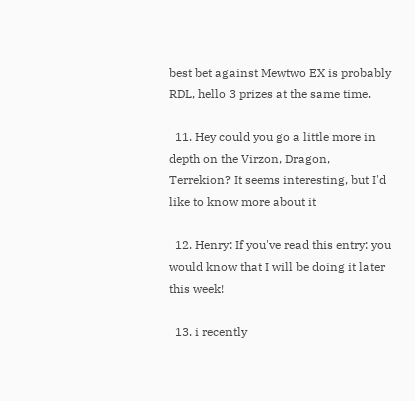best bet against Mewtwo EX is probably RDL, hello 3 prizes at the same time.

  11. Hey could you go a little more in depth on the Virzon, Dragon, Terrekion? It seems interesting, but I'd like to know more about it

  12. Henry: If you've read this entry: you would know that I will be doing it later this week!

  13. i recently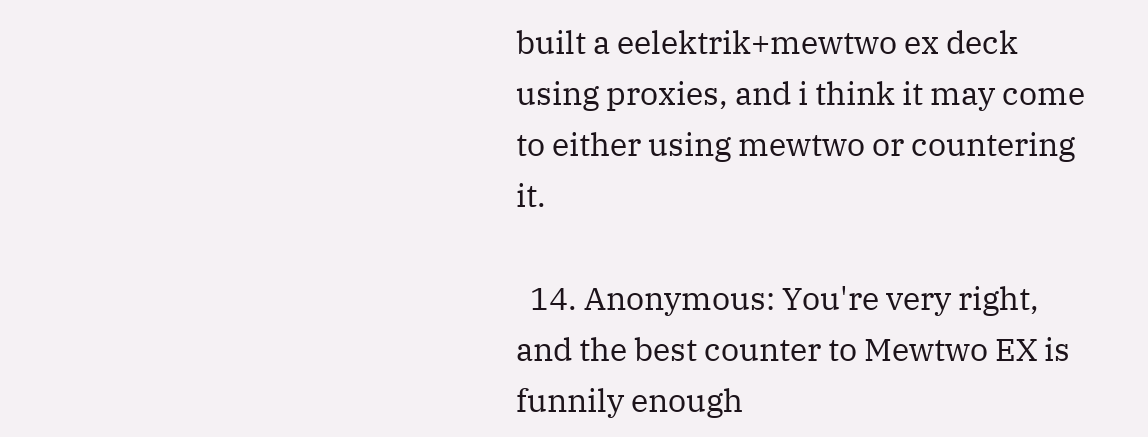built a eelektrik+mewtwo ex deck using proxies, and i think it may come to either using mewtwo or countering it.

  14. Anonymous: You're very right, and the best counter to Mewtwo EX is funnily enough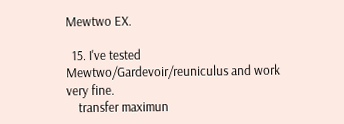Mewtwo EX.

  15. I've tested Mewtwo/Gardevoir/reuniculus and work very fine.
    transfer maximun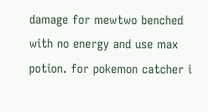damage for mewtwo benched with no energy and use max potion. for pokemon catcher i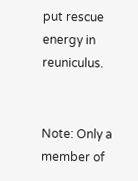put rescue energy in reuniculus.


Note: Only a member of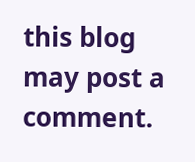this blog may post a comment.